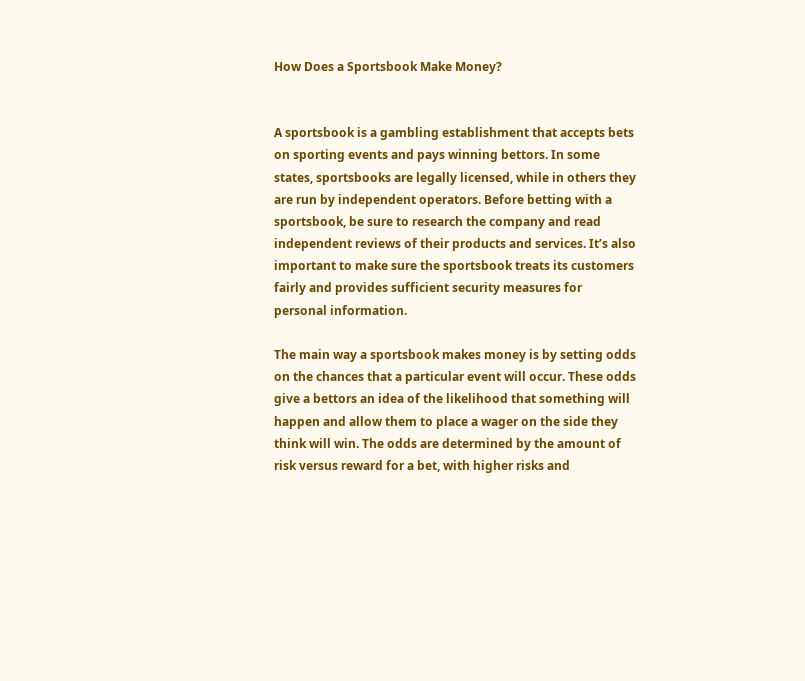How Does a Sportsbook Make Money?


A sportsbook is a gambling establishment that accepts bets on sporting events and pays winning bettors. In some states, sportsbooks are legally licensed, while in others they are run by independent operators. Before betting with a sportsbook, be sure to research the company and read independent reviews of their products and services. It’s also important to make sure the sportsbook treats its customers fairly and provides sufficient security measures for personal information.

The main way a sportsbook makes money is by setting odds on the chances that a particular event will occur. These odds give a bettors an idea of the likelihood that something will happen and allow them to place a wager on the side they think will win. The odds are determined by the amount of risk versus reward for a bet, with higher risks and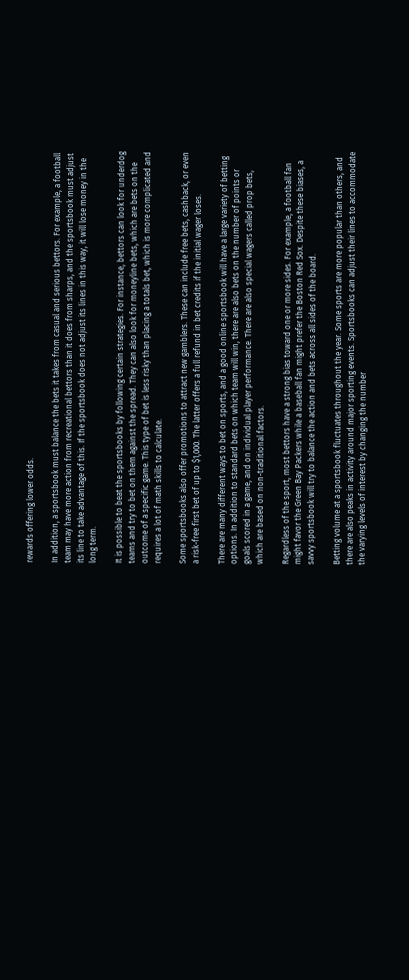rewards offering lower odds.

In addition, a sportsbook must balance the bets it takes from casual and serious bettors. For example, a football team may have more action from recreational bettors than it does from sharps, and the sportsbook must adjust its line to take advantage of this. If the sportsbook does not adjust its lines in this way, it will lose money in the long term.

It is possible to beat the sportsbooks by following certain strategies. For instance, bettors can look for underdog teams and try to bet on them against the spread. They can also look for moneyline bets, which are bets on the outcome of a specific game. This type of bet is less risky than placing a totals bet, which is more complicated and requires a lot of math skills to calculate.

Some sportsbooks also offer promotions to attract new gamblers. These can include free bets, cashback, or even a risk-free first bet of up to $1,000. The latter offers a full refund in bet credits if the initial wager loses.

There are many different ways to bet on sports, and a good online sportsbook will have a large variety of betting options. In addition to standard bets on which team will win, there are also bets on the number of points or goals scored in a game, and on individual player performance. There are also special wagers called prop bets, which are based on non-traditional factors.

Regardless of the sport, most bettors have a strong bias toward one or more sides. For example, a football fan might favor the Green Bay Packers while a baseball fan might prefer the Boston Red Sox. Despite these biases, a savvy sportsbook will try to balance the action and bets across all sides of the board.

Betting volume at a sportsbook fluctuates throughout the year. Some sports are more popular than others, and there are also peaks in activity around major sporting events. Sportsbooks can adjust their lines to accommodate the varying levels of interest by changing the number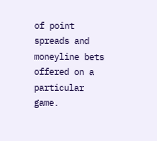of point spreads and moneyline bets offered on a particular game.